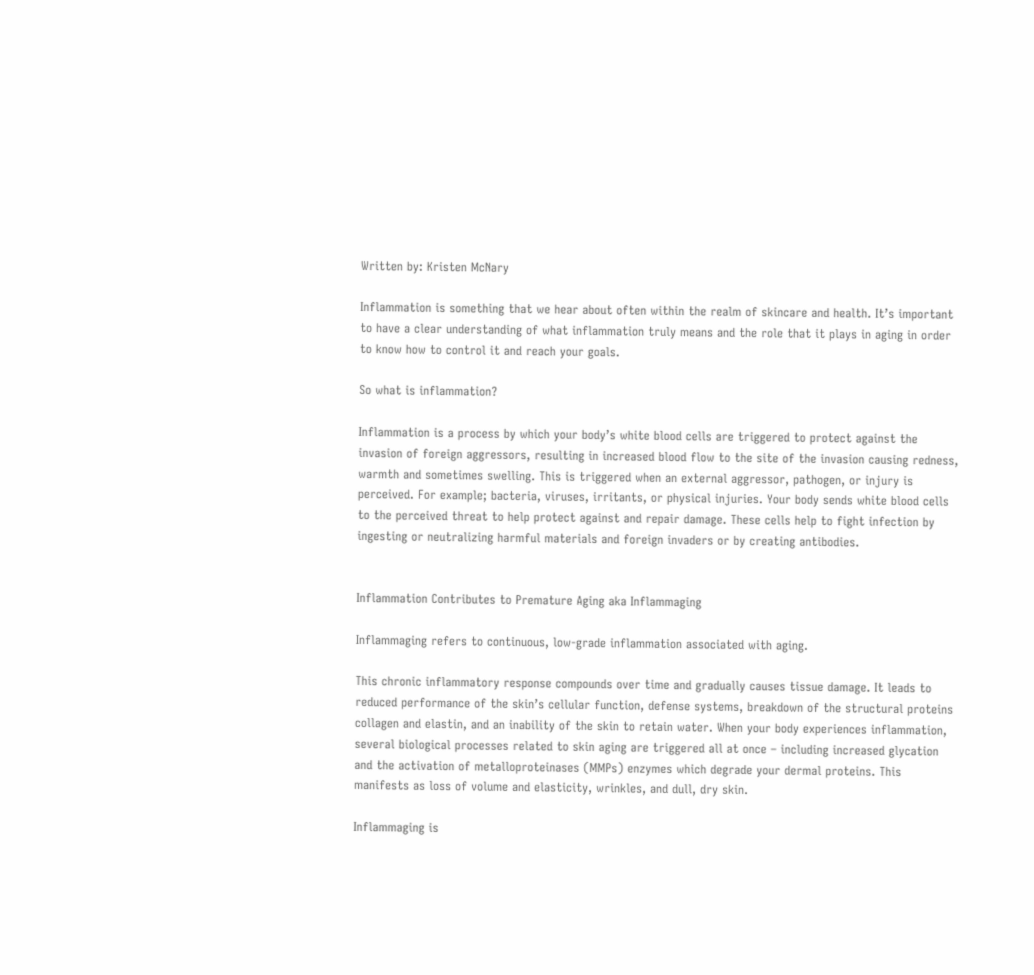Written by: Kristen McNary

Inflammation is something that we hear about often within the realm of skincare and health. It’s important to have a clear understanding of what inflammation truly means and the role that it plays in aging in order to know how to control it and reach your goals.

So what is inflammation?

Inflammation is a process by which your body’s white blood cells are triggered to protect against the invasion of foreign aggressors, resulting in increased blood flow to the site of the invasion causing redness, warmth and sometimes swelling. This is triggered when an external aggressor, pathogen, or injury is perceived. For example; bacteria, viruses, irritants, or physical injuries. Your body sends white blood cells to the perceived threat to help protect against and repair damage. These cells help to fight infection by ingesting or neutralizing harmful materials and foreign invaders or by creating antibodies.


Inflammation Contributes to Premature Aging aka Inflammaging

Inflammaging refers to continuous, low-grade inflammation associated with aging.

This chronic inflammatory response compounds over time and gradually causes tissue damage. It leads to reduced performance of the skin’s cellular function, defense systems, breakdown of the structural proteins collagen and elastin, and an inability of the skin to retain water. When your body experiences inflammation, several biological processes related to skin aging are triggered all at once – including increased glycation and the activation of metalloproteinases (MMPs) enzymes which degrade your dermal proteins. This manifests as loss of volume and elasticity, wrinkles, and dull, dry skin.

Inflammaging is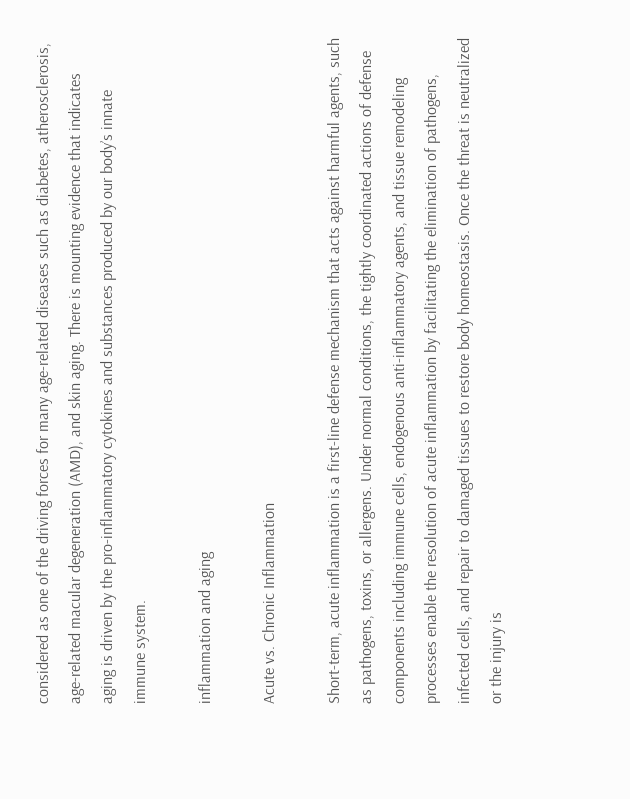considered as one of the driving forces for many age-related diseases such as diabetes, atherosclerosis, age-related macular degeneration (AMD), and skin aging. There is mounting evidence that indicates aging is driven by the pro-inflammatory cytokines and substances produced by our body’s innate immune system.

inflammation and aging

Acute vs. Chronic Inflammation

Short-term, acute inflammation is a first-line defense mechanism that acts against harmful agents, such as pathogens, toxins, or allergens. Under normal conditions, the tightly coordinated actions of defense components including immune cells, endogenous anti-inflammatory agents, and tissue remodeling processes enable the resolution of acute inflammation by facilitating the elimination of pathogens, infected cells, and repair to damaged tissues to restore body homeostasis. Once the threat is neutralized or the injury is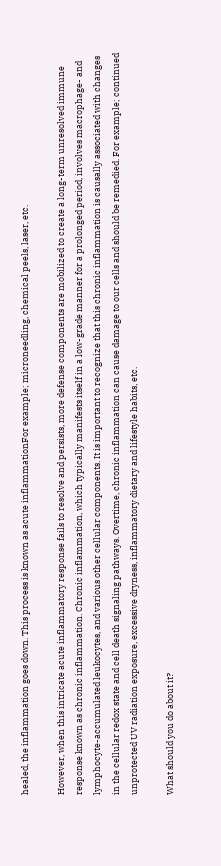healed, the inflammation goes down. This process is known as acute inflammationFor example; microneedling, chemical peels, laser, etc.

However, when this intricate acute inflammatory response fails to resolve and persists, more defense components are mobilized to create a long-term unresolved immune response known as chronic inflammation. Chronic inflammation, which typically manifests itself in a low-grade manner for a prolonged period, involves macrophage- and lymphocyte-accumulated leukocytes, and various other cellular components. It is important to recognize that this chronic inflammation is causally associated with changes in the cellular redox state and cell death signaling pathways. Overtime, chronic inflammation can cause damage to our cells and should be remedied. For example; continued unprotected UV radiation exposure, excessive dryness, inflammatory dietary and lifestyle habits, etc.

What should you do about it?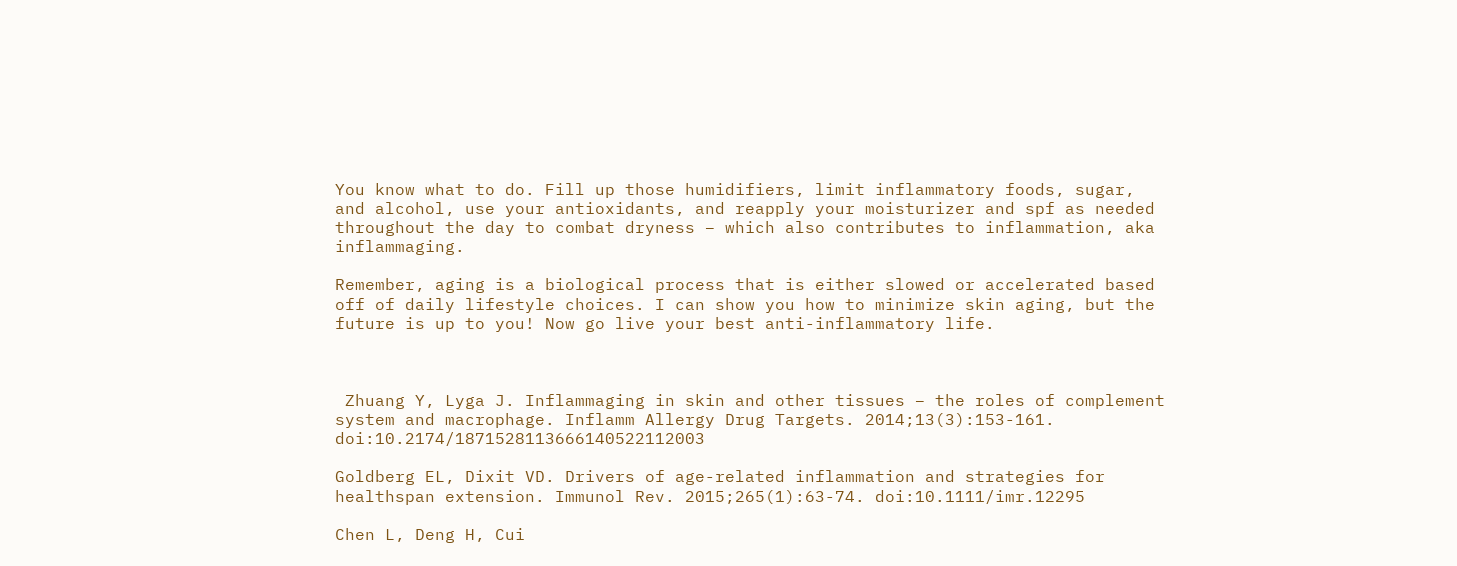You know what to do. Fill up those humidifiers, limit inflammatory foods, sugar, and alcohol, use your antioxidants, and reapply your moisturizer and spf as needed throughout the day to combat dryness – which also contributes to inflammation, aka inflammaging.

Remember, aging is a biological process that is either slowed or accelerated based off of daily lifestyle choices. I can show you how to minimize skin aging, but the future is up to you! Now go live your best anti-inflammatory life.



 Zhuang Y, Lyga J. Inflammaging in skin and other tissues – the roles of complement system and macrophage. Inflamm Allergy Drug Targets. 2014;13(3):153-161. doi:10.2174/1871528113666140522112003

Goldberg EL, Dixit VD. Drivers of age-related inflammation and strategies for healthspan extension. Immunol Rev. 2015;265(1):63-74. doi:10.1111/imr.12295

Chen L, Deng H, Cui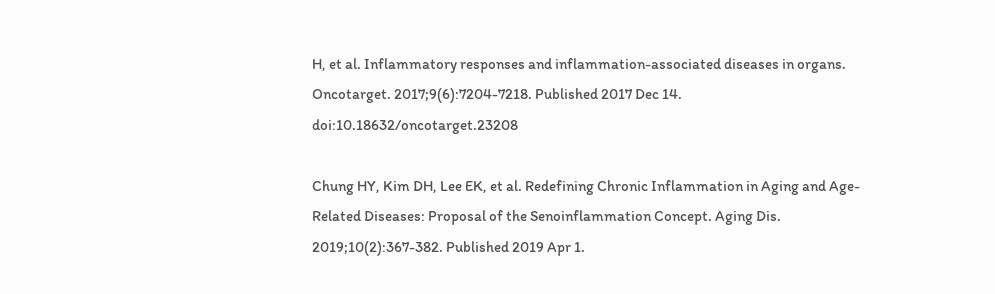H, et al. Inflammatory responses and inflammation-associated diseases in organs. Oncotarget. 2017;9(6):7204-7218. Published 2017 Dec 14. doi:10.18632/oncotarget.23208

Chung HY, Kim DH, Lee EK, et al. Redefining Chronic Inflammation in Aging and Age-Related Diseases: Proposal of the Senoinflammation Concept. Aging Dis. 2019;10(2):367-382. Published 2019 Apr 1.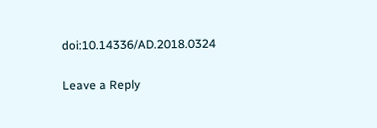doi:10.14336/AD.2018.0324

Leave a Reply